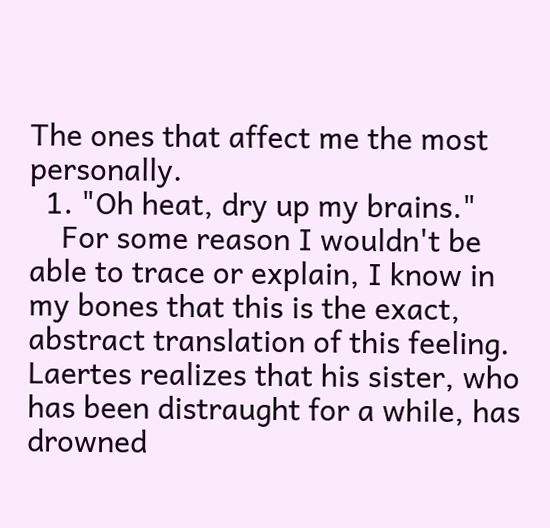The ones that affect me the most personally.
  1. "Oh heat, dry up my brains."
    For some reason I wouldn't be able to trace or explain, I know in my bones that this is the exact, abstract translation of this feeling. Laertes realizes that his sister, who has been distraught for a while, has drowned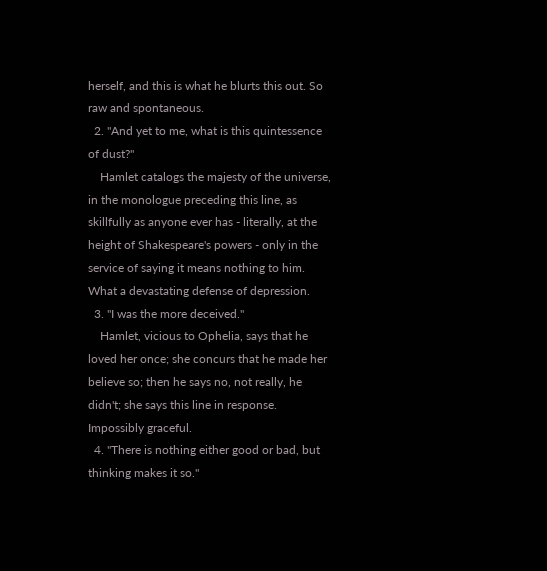herself, and this is what he blurts this out. So raw and spontaneous.
  2. "And yet to me, what is this quintessence of dust?"
    Hamlet catalogs the majesty of the universe, in the monologue preceding this line, as skillfully as anyone ever has - literally, at the height of Shakespeare's powers - only in the service of saying it means nothing to him. What a devastating defense of depression.
  3. "I was the more deceived."
    Hamlet, vicious to Ophelia, says that he loved her once; she concurs that he made her believe so; then he says no, not really, he didn't; she says this line in response. Impossibly graceful.
  4. "There is nothing either good or bad, but thinking makes it so."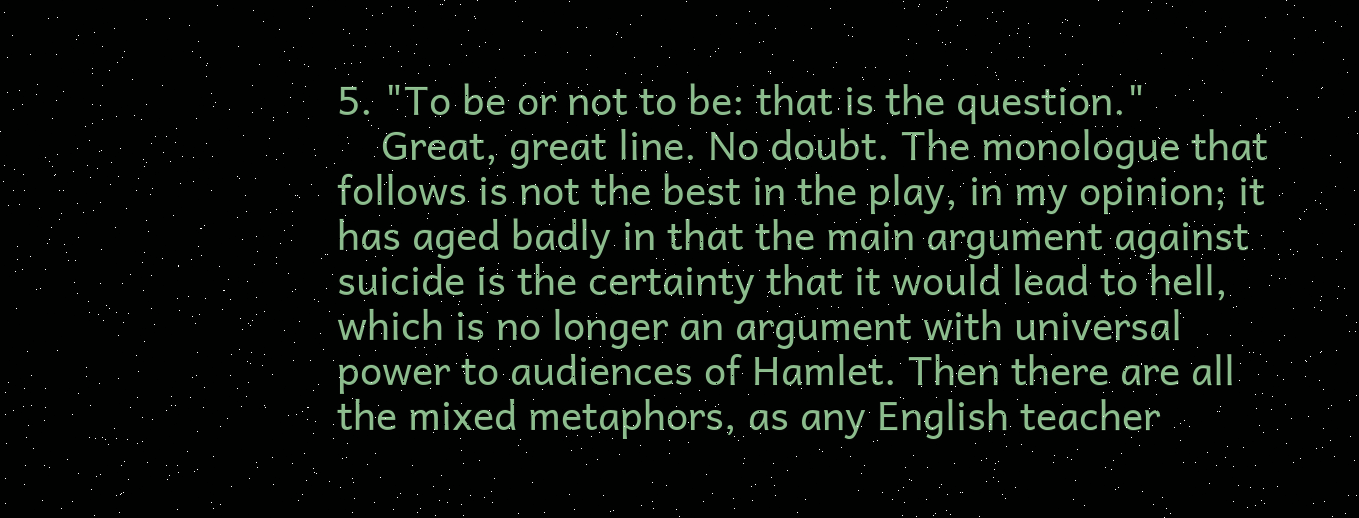5. "To be or not to be: that is the question."
    Great, great line. No doubt. The monologue that follows is not the best in the play, in my opinion; it has aged badly in that the main argument against suicide is the certainty that it would lead to hell, which is no longer an argument with universal power to audiences of Hamlet. Then there are all the mixed metaphors, as any English teacher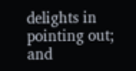delights in pointing out; and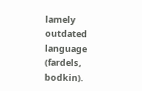lamely outdated language (fardels, bodkin).